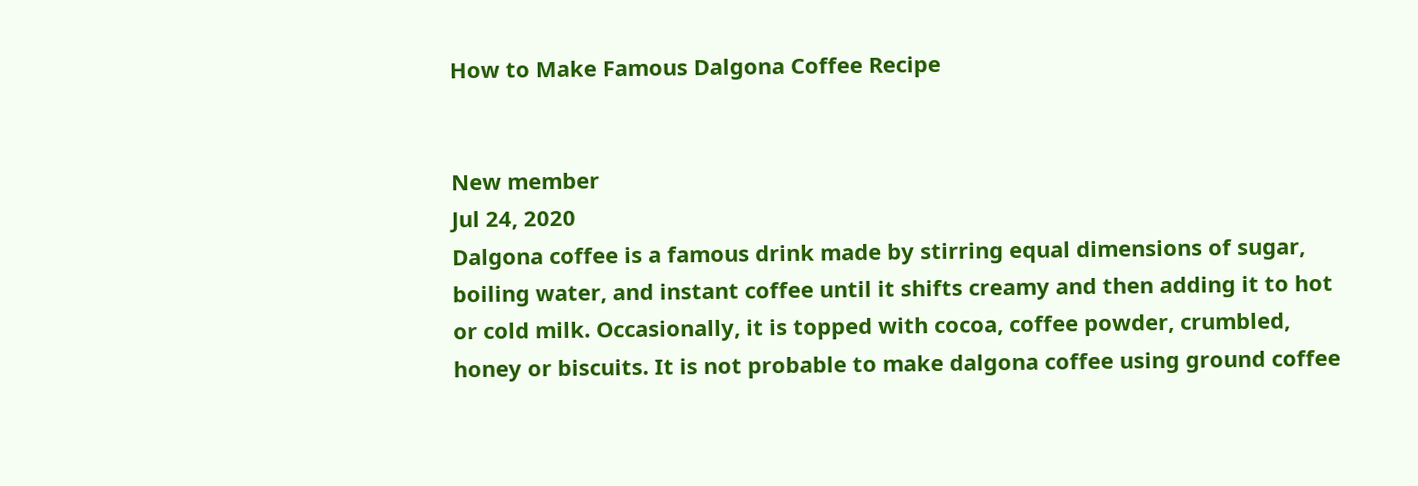How to Make Famous Dalgona Coffee Recipe


New member
Jul 24, 2020
Dalgona coffee is a famous drink made by stirring equal dimensions of sugar, boiling water, and instant coffee until it shifts creamy and then adding it to hot or cold milk. Occasionally, it is topped with cocoa, coffee powder, crumbled, honey or biscuits. It is not probable to make dalgona coffee using ground coffee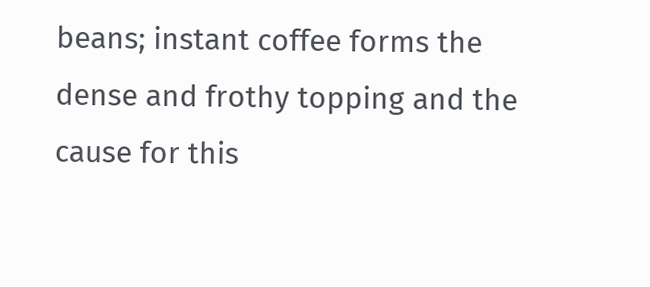beans; instant coffee forms the dense and frothy topping and the cause for this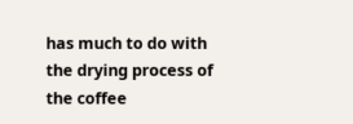has much to do with the drying process of the coffee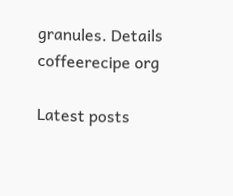granules. Details coffeerecipe org

Latest posts